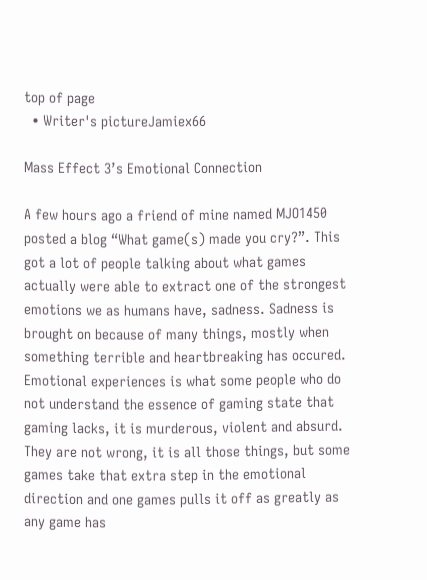top of page
  • Writer's pictureJamiex66

Mass Effect 3’s Emotional Connection

A few hours ago a friend of mine named MJO1450 posted a blog “What game(s) made you cry?”. This got a lot of people talking about what games actually were able to extract one of the strongest emotions we as humans have, sadness. Sadness is brought on because of many things, mostly when something terrible and heartbreaking has occured. Emotional experiences is what some people who do not understand the essence of gaming state that gaming lacks, it is murderous, violent and absurd. They are not wrong, it is all those things, but some games take that extra step in the emotional direction and one games pulls it off as greatly as any game has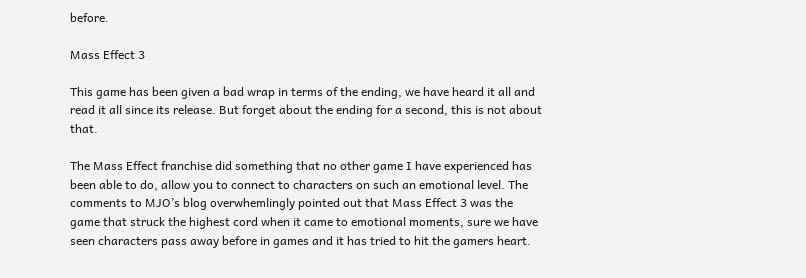before.

Mass Effect 3

This game has been given a bad wrap in terms of the ending, we have heard it all and read it all since its release. But forget about the ending for a second, this is not about that.

The Mass Effect franchise did something that no other game I have experienced has been able to do, allow you to connect to characters on such an emotional level. The comments to MJO’s blog overwhemlingly pointed out that Mass Effect 3 was the game that struck the highest cord when it came to emotional moments, sure we have seen characters pass away before in games and it has tried to hit the gamers heart.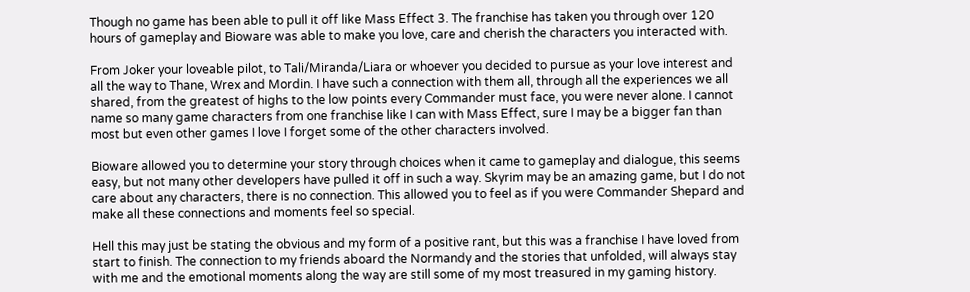Though no game has been able to pull it off like Mass Effect 3. The franchise has taken you through over 120 hours of gameplay and Bioware was able to make you love, care and cherish the characters you interacted with.

From Joker your loveable pilot, to Tali/Miranda/Liara or whoever you decided to pursue as your love interest and all the way to Thane, Wrex and Mordin. I have such a connection with them all, through all the experiences we all shared, from the greatest of highs to the low points every Commander must face, you were never alone. I cannot name so many game characters from one franchise like I can with Mass Effect, sure I may be a bigger fan than most but even other games I love I forget some of the other characters involved.

Bioware allowed you to determine your story through choices when it came to gameplay and dialogue, this seems easy, but not many other developers have pulled it off in such a way. Skyrim may be an amazing game, but I do not care about any characters, there is no connection. This allowed you to feel as if you were Commander Shepard and make all these connections and moments feel so special.

Hell this may just be stating the obvious and my form of a positive rant, but this was a franchise I have loved from start to finish. The connection to my friends aboard the Normandy and the stories that unfolded, will always stay with me and the emotional moments along the way are still some of my most treasured in my gaming history.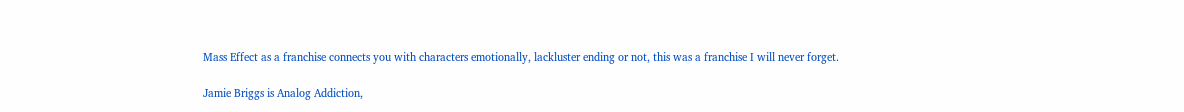Mass Effect as a franchise connects you with characters emotionally, lackluster ending or not, this was a franchise I will never forget.

Jamie Briggs is Analog Addiction,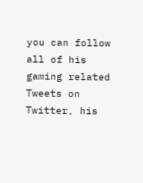you can follow all of his gaming related Tweets on Twitter, his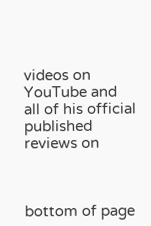videos on YouTube and all of his official published reviews on



bottom of page